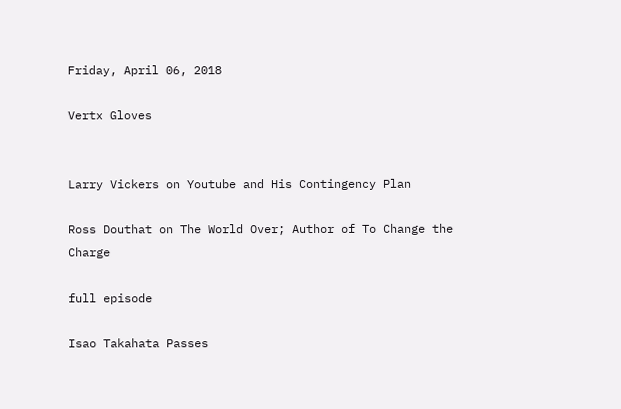Friday, April 06, 2018

Vertx Gloves


Larry Vickers on Youtube and His Contingency Plan

Ross Douthat on The World Over; Author of To Change the Charge

full episode

Isao Takahata Passes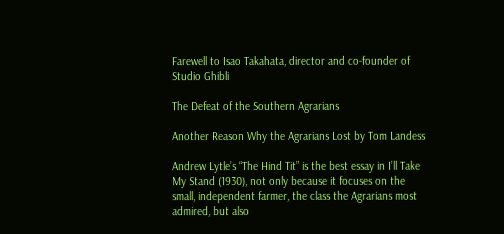Farewell to Isao Takahata, director and co-founder of Studio Ghibli

The Defeat of the Southern Agrarians

Another Reason Why the Agrarians Lost by Tom Landess

Andrew Lytle’s “The Hind Tit” is the best essay in I’ll Take My Stand (1930), not only because it focuses on the small, independent farmer, the class the Agrarians most admired, but also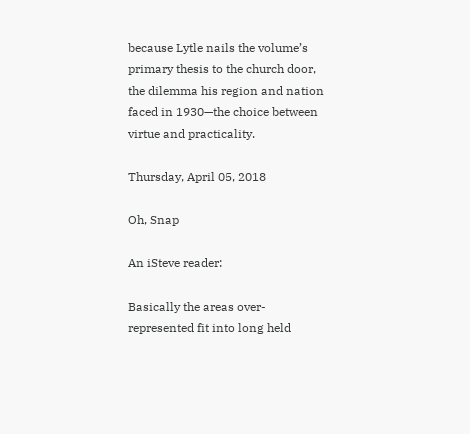because Lytle nails the volume’s primary thesis to the church door, the dilemma his region and nation faced in 1930—the choice between virtue and practicality.

Thursday, April 05, 2018

Oh, Snap

An iSteve reader:

Basically the areas over-represented fit into long held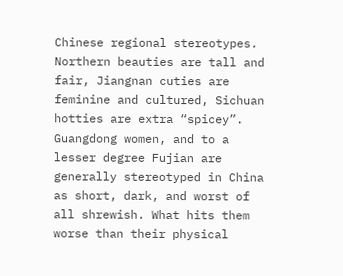Chinese regional stereotypes. Northern beauties are tall and fair, Jiangnan cuties are feminine and cultured, Sichuan hotties are extra “spicey”. Guangdong women, and to a lesser degree Fujian are generally stereotyped in China as short, dark, and worst of all shrewish. What hits them worse than their physical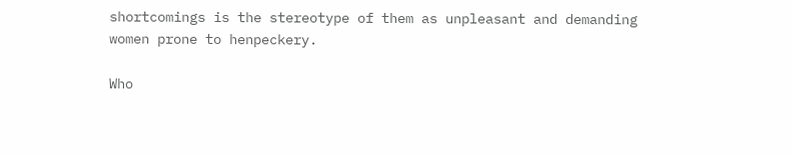shortcomings is the stereotype of them as unpleasant and demanding women prone to henpeckery.

Who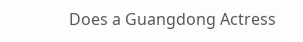Does a Guangdong Actress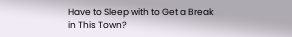Have to Sleep with to Get a Break in This Town?